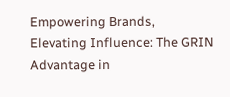Empowering Brands, Elevating Influence: The GRIN Advantage in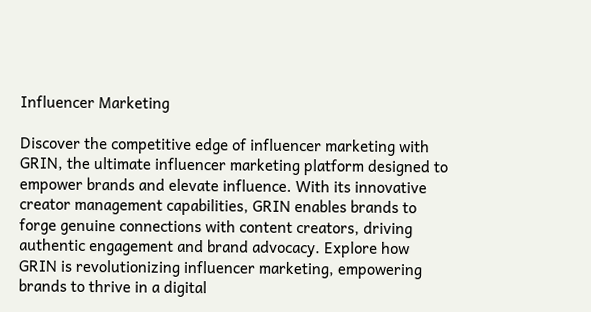Influencer Marketing

Discover the competitive edge of influencer marketing with GRIN, the ultimate influencer marketing platform designed to empower brands and elevate influence. With its innovative creator management capabilities, GRIN enables brands to forge genuine connections with content creators, driving authentic engagement and brand advocacy. Explore how GRIN is revolutionizing influencer marketing, empowering brands to thrive in a digital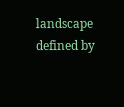landscape defined by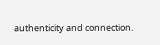authenticity and connection.